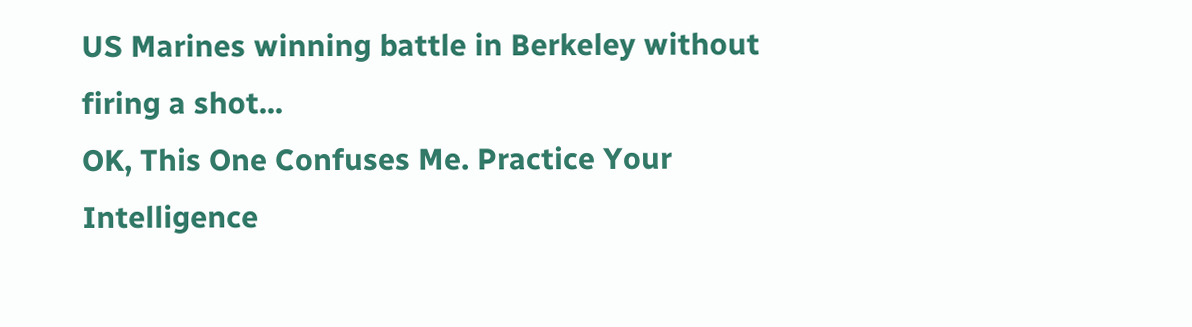US Marines winning battle in Berkeley without firing a shot...
OK, This One Confuses Me. Practice Your Intelligence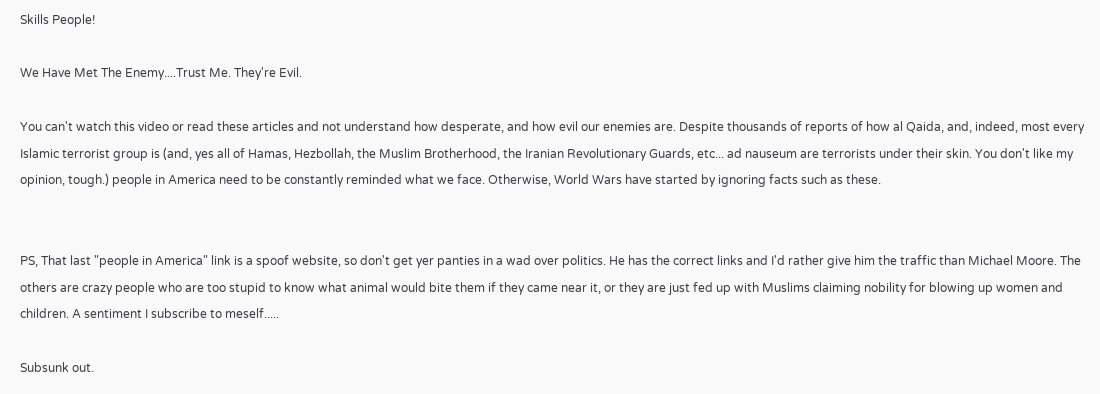Skills People!

We Have Met The Enemy....Trust Me. They're Evil.

You can't watch this video or read these articles and not understand how desperate, and how evil our enemies are. Despite thousands of reports of how al Qaida, and, indeed, most every Islamic terrorist group is (and, yes all of Hamas, Hezbollah, the Muslim Brotherhood, the Iranian Revolutionary Guards, etc... ad nauseum are terrorists under their skin. You don't like my opinion, tough.) people in America need to be constantly reminded what we face. Otherwise, World Wars have started by ignoring facts such as these.


PS, That last "people in America" link is a spoof website, so don't get yer panties in a wad over politics. He has the correct links and I'd rather give him the traffic than Michael Moore. The others are crazy people who are too stupid to know what animal would bite them if they came near it, or they are just fed up with Muslims claiming nobility for blowing up women and children. A sentiment I subscribe to meself.....

Subsunk out.